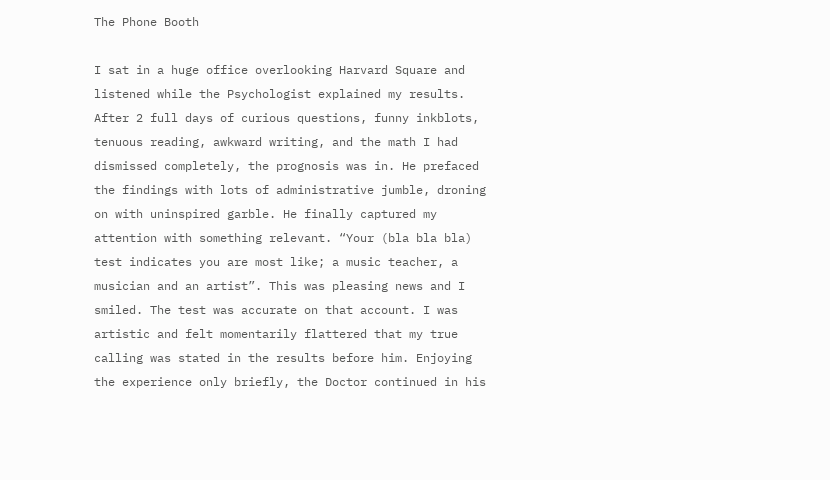The Phone Booth

I sat in a huge office overlooking Harvard Square and listened while the Psychologist explained my results. After 2 full days of curious questions, funny inkblots, tenuous reading, awkward writing, and the math I had dismissed completely, the prognosis was in. He prefaced the findings with lots of administrative jumble, droning on with uninspired garble. He finally captured my attention with something relevant. “Your (bla bla bla) test indicates you are most like; a music teacher, a musician and an artist”. This was pleasing news and I smiled. The test was accurate on that account. I was artistic and felt momentarily flattered that my true calling was stated in the results before him. Enjoying the experience only briefly, the Doctor continued in his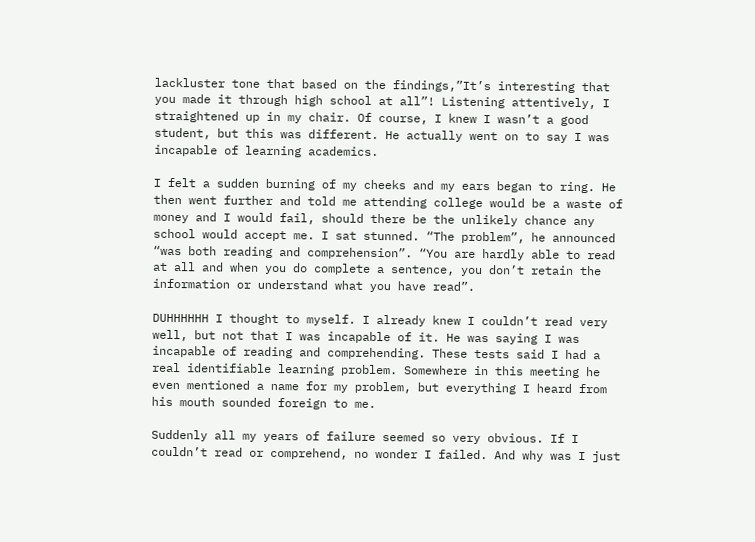lackluster tone that based on the findings,”It’s interesting that you made it through high school at all”! Listening attentively, I straightened up in my chair. Of course, I knew I wasn’t a good student, but this was different. He actually went on to say I was incapable of learning academics.

I felt a sudden burning of my cheeks and my ears began to ring. He then went further and told me attending college would be a waste of money and I would fail, should there be the unlikely chance any school would accept me. I sat stunned. “The problem”, he announced “was both reading and comprehension”. “You are hardly able to read at all and when you do complete a sentence, you don’t retain the information or understand what you have read”.

DUHHHHHH I thought to myself. I already knew I couldn’t read very well, but not that I was incapable of it. He was saying I was incapable of reading and comprehending. These tests said I had a real identifiable learning problem. Somewhere in this meeting he even mentioned a name for my problem, but everything I heard from his mouth sounded foreign to me.

Suddenly all my years of failure seemed so very obvious. If I couldn’t read or comprehend, no wonder I failed. And why was I just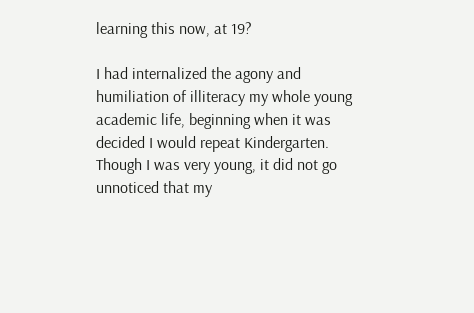learning this now, at 19?

I had internalized the agony and humiliation of illiteracy my whole young academic life, beginning when it was decided I would repeat Kindergarten. Though I was very young, it did not go unnoticed that my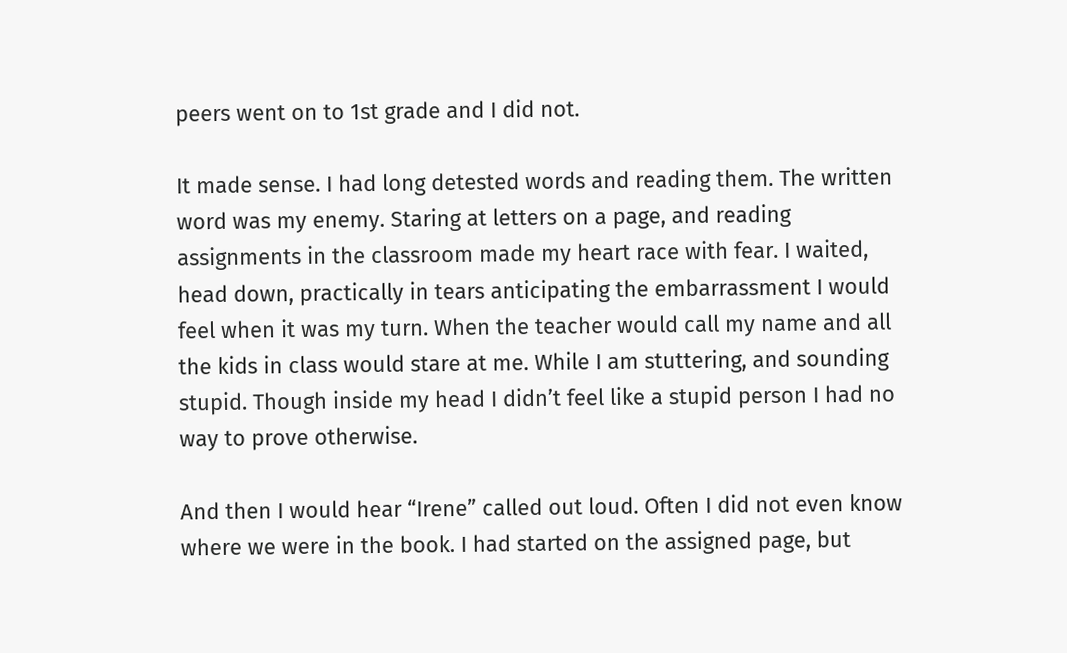peers went on to 1st grade and I did not.

It made sense. I had long detested words and reading them. The written word was my enemy. Staring at letters on a page, and reading assignments in the classroom made my heart race with fear. I waited, head down, practically in tears anticipating the embarrassment I would feel when it was my turn. When the teacher would call my name and all the kids in class would stare at me. While I am stuttering, and sounding stupid. Though inside my head I didn’t feel like a stupid person I had no way to prove otherwise.

And then I would hear “Irene” called out loud. Often I did not even know where we were in the book. I had started on the assigned page, but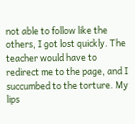not able to follow like the others, I got lost quickly. The teacher would have to redirect me to the page, and I succumbed to the torture. My lips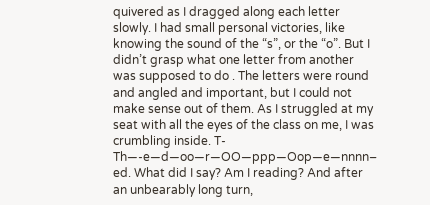quivered as I dragged along each letter slowly. I had small personal victories, like knowing the sound of the “s”, or the “o”. But I didn’t grasp what one letter from another was supposed to do . The letters were round and angled and important, but I could not make sense out of them. As I struggled at my seat with all the eyes of the class on me, I was crumbling inside. T-Th—-e—d—oo—r—OO—ppp—Oop—e—nnnn–  ed. What did I say? Am I reading? And after an unbearably long turn,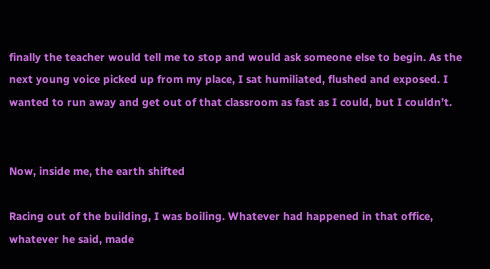finally the teacher would tell me to stop and would ask someone else to begin. As the next young voice picked up from my place, I sat humiliated, flushed and exposed. I wanted to run away and get out of that classroom as fast as I could, but I couldn’t.


Now, inside me, the earth shifted

Racing out of the building, I was boiling. Whatever had happened in that office, whatever he said, made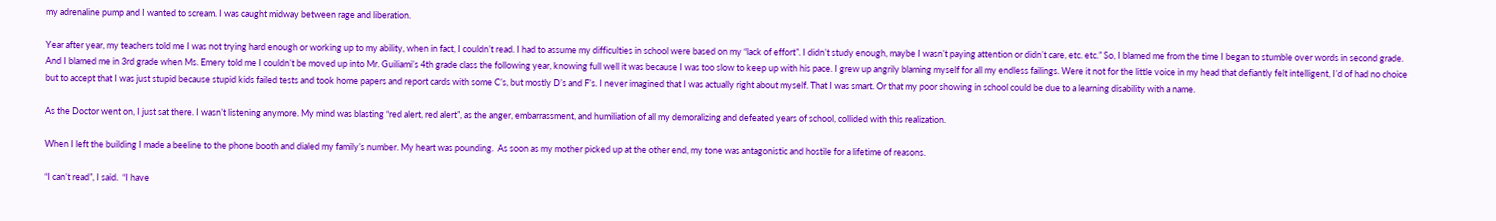my adrenaline pump and I wanted to scream. I was caught midway between rage and liberation.

Year after year, my teachers told me I was not trying hard enough or working up to my ability, when in fact, I couldn’t read. I had to assume my difficulties in school were based on my “lack of effort”. I didn’t study enough, maybe I wasn’t paying attention or didn’t care, etc. etc.” So, I blamed me from the time I began to stumble over words in second grade. And I blamed me in 3rd grade when Ms. Emery told me I couldn’t be moved up into Mr. Guiliami’s 4th grade class the following year, knowing full well it was because I was too slow to keep up with his pace. I grew up angrily blaming myself for all my endless failings. Were it not for the little voice in my head that defiantly felt intelligent, I’d of had no choice but to accept that I was just stupid because stupid kids failed tests and took home papers and report cards with some C’s, but mostly D’s and F’s. I never imagined that I was actually right about myself. That I was smart. Or that my poor showing in school could be due to a learning disability with a name.

As the Doctor went on, I just sat there. I wasn’t listening anymore. My mind was blasting “red alert, red alert”, as the anger, embarrassment, and humiliation of all my demoralizing and defeated years of school, collided with this realization.

When I left the building I made a beeline to the phone booth and dialed my family’s number. My heart was pounding.  As soon as my mother picked up at the other end, my tone was antagonistic and hostile for a lifetime of reasons.

“I can’t read”, I said.  “I have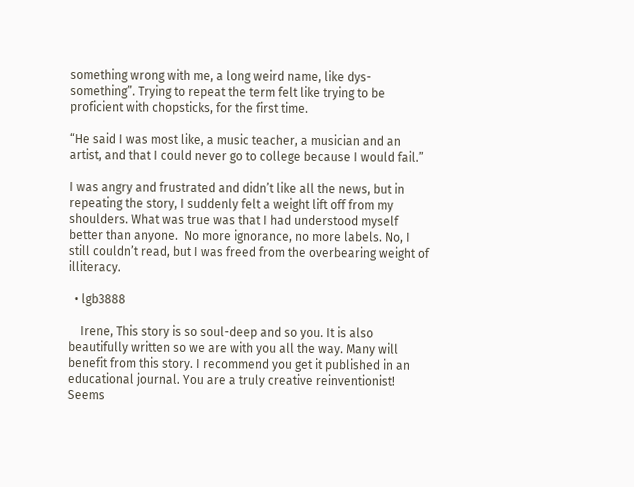something wrong with me, a long weird name, like dys-something”. Trying to repeat the term felt like trying to be proficient with chopsticks, for the first time.

“He said I was most like, a music teacher, a musician and an artist, and that I could never go to college because I would fail.”

I was angry and frustrated and didn’t like all the news, but in repeating the story, I suddenly felt a weight lift off from my shoulders. What was true was that I had understood myself better than anyone.  No more ignorance, no more labels. No, I still couldn’t read, but I was freed from the overbearing weight of illiteracy.

  • lgb3888

    Irene, This story is so soul-deep and so you. It is also beautifully written so we are with you all the way. Many will benefit from this story. I recommend you get it published in an educational journal. You are a truly creative reinventionist! Seems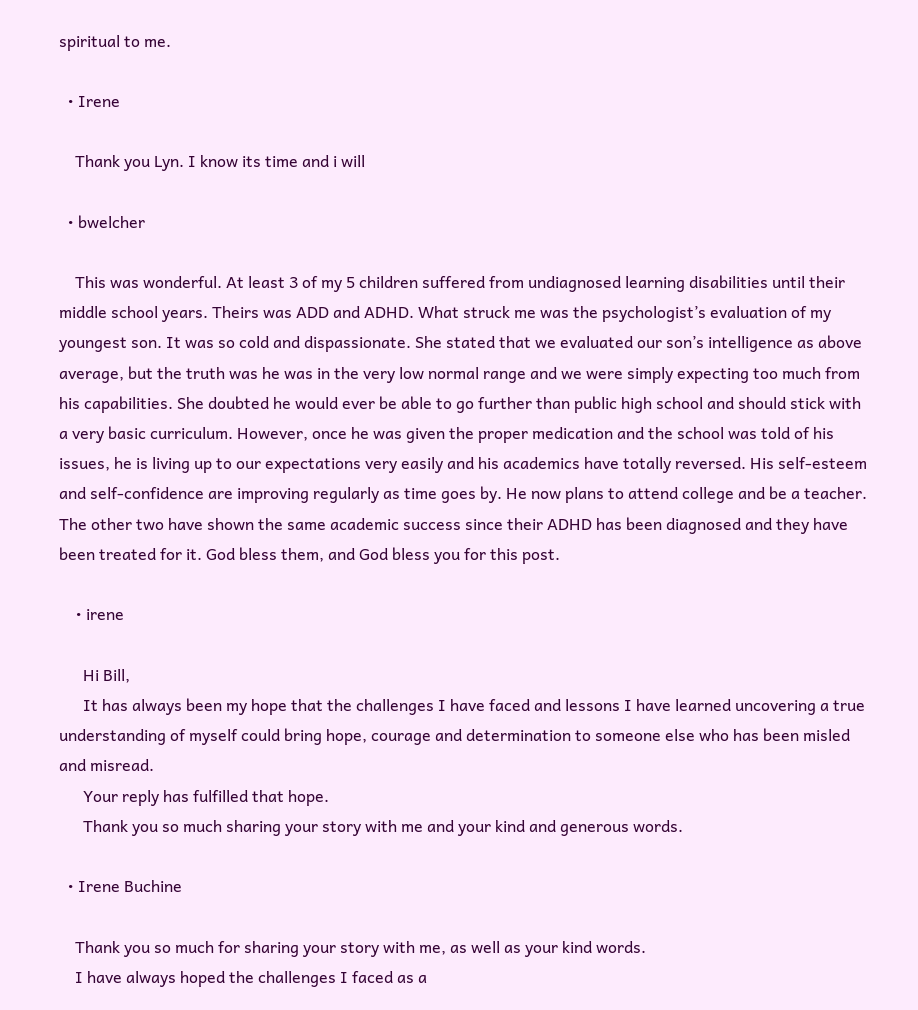spiritual to me.

  • Irene

    Thank you Lyn. I know its time and i will

  • bwelcher

    This was wonderful. At least 3 of my 5 children suffered from undiagnosed learning disabilities until their middle school years. Theirs was ADD and ADHD. What struck me was the psychologist’s evaluation of my youngest son. It was so cold and dispassionate. She stated that we evaluated our son’s intelligence as above average, but the truth was he was in the very low normal range and we were simply expecting too much from his capabilities. She doubted he would ever be able to go further than public high school and should stick with a very basic curriculum. However, once he was given the proper medication and the school was told of his issues, he is living up to our expectations very easily and his academics have totally reversed. His self-esteem and self-confidence are improving regularly as time goes by. He now plans to attend college and be a teacher. The other two have shown the same academic success since their ADHD has been diagnosed and they have been treated for it. God bless them, and God bless you for this post.

    • irene

      Hi Bill,
      It has always been my hope that the challenges I have faced and lessons I have learned uncovering a true understanding of myself could bring hope, courage and determination to someone else who has been misled and misread.
      Your reply has fulfilled that hope.
      Thank you so much sharing your story with me and your kind and generous words.

  • Irene Buchine

    Thank you so much for sharing your story with me, as well as your kind words.
    I have always hoped the challenges I faced as a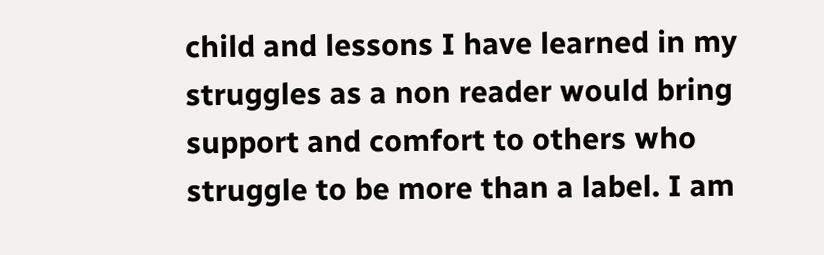child and lessons I have learned in my struggles as a non reader would bring support and comfort to others who struggle to be more than a label. I am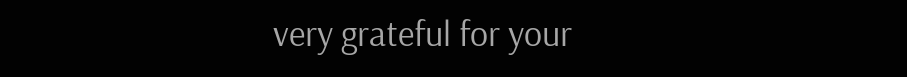very grateful for your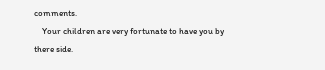comments.
    Your children are very fortunate to have you by there side.